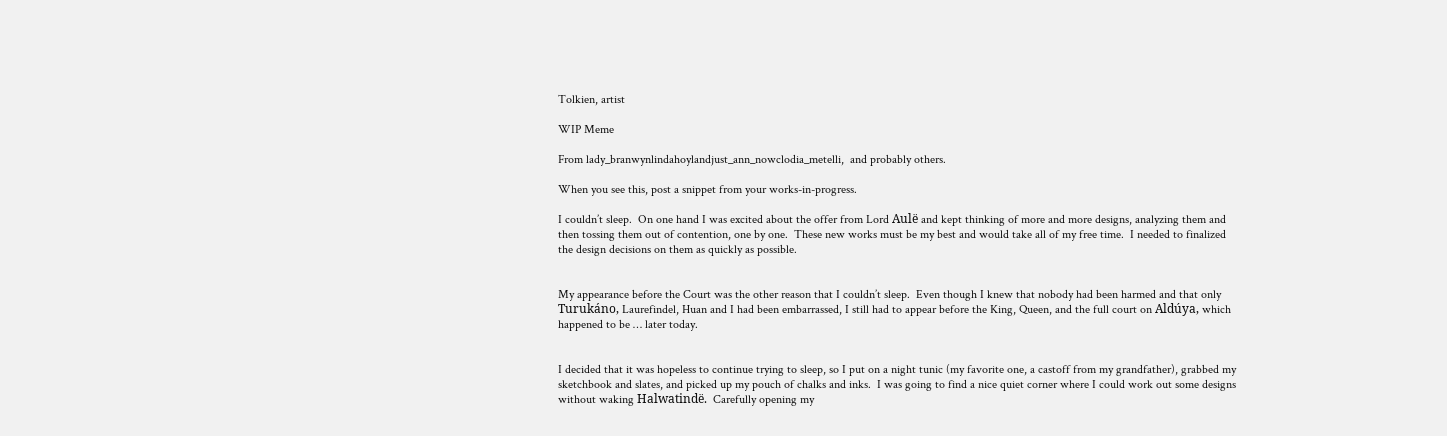Tolkien, artist

WIP Meme

From lady_branwynlindahoylandjust_ann_nowclodia_metelli,  and probably others.

When you see this, post a snippet from your works-in-progress.

I couldn’t sleep.  On one hand I was excited about the offer from Lord Aulë and kept thinking of more and more designs, analyzing them and then tossing them out of contention, one by one.  These new works must be my best and would take all of my free time.  I needed to finalized the design decisions on them as quickly as possible.


My appearance before the Court was the other reason that I couldn’t sleep.  Even though I knew that nobody had been harmed and that only Turukáno, Laurefindel, Huan and I had been embarrassed, I still had to appear before the King, Queen, and the full court on Aldúya, which happened to be … later today.


I decided that it was hopeless to continue trying to sleep, so I put on a night tunic (my favorite one, a castoff from my grandfather), grabbed my sketchbook and slates, and picked up my pouch of chalks and inks.  I was going to find a nice quiet corner where I could work out some designs without waking Halwatindë.  Carefully opening my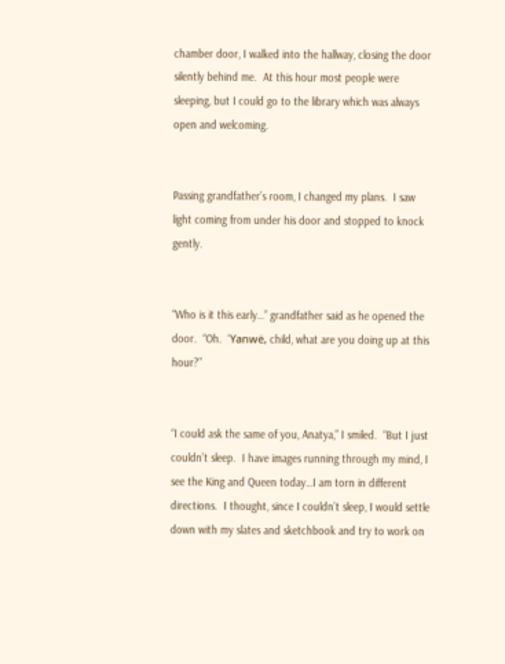chamber door, I walked into the hallway, closing the door silently behind me.  At this hour most people were sleeping, but I could go to the library which was always open and welcoming.


Passing grandfather’s room, I changed my plans.  I saw light coming from under his door and stopped to knock gently.


“Who is it this early…” grandfather said as he opened the door.  “Oh.  ‘Yanwë, child, what are you doing up at this hour?”


“I could ask the same of you, Anatya,” I smiled.  “But I just couldn’t sleep.  I have images running through my mind, I see the King and Queen today…I am torn in different directions.  I thought, since I couldn’t sleep, I would settle down with my slates and sketchbook and try to work on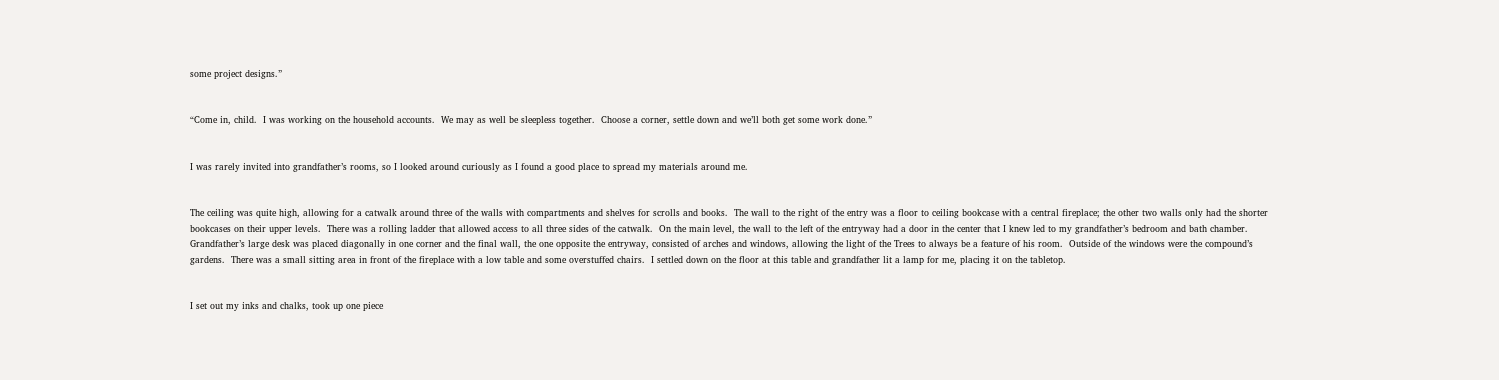some project designs.”


“Come in, child.  I was working on the household accounts.  We may as well be sleepless together.  Choose a corner, settle down and we’ll both get some work done.”


I was rarely invited into grandfather’s rooms, so I looked around curiously as I found a good place to spread my materials around me.


The ceiling was quite high, allowing for a catwalk around three of the walls with compartments and shelves for scrolls and books.  The wall to the right of the entry was a floor to ceiling bookcase with a central fireplace; the other two walls only had the shorter bookcases on their upper levels.  There was a rolling ladder that allowed access to all three sides of the catwalk.  On the main level, the wall to the left of the entryway had a door in the center that I knew led to my grandfather’s bedroom and bath chamber.  Grandfather’s large desk was placed diagonally in one corner and the final wall, the one opposite the entryway, consisted of arches and windows, allowing the light of the Trees to always be a feature of his room.  Outside of the windows were the compound’s gardens.  There was a small sitting area in front of the fireplace with a low table and some overstuffed chairs.  I settled down on the floor at this table and grandfather lit a lamp for me, placing it on the tabletop.


I set out my inks and chalks, took up one piece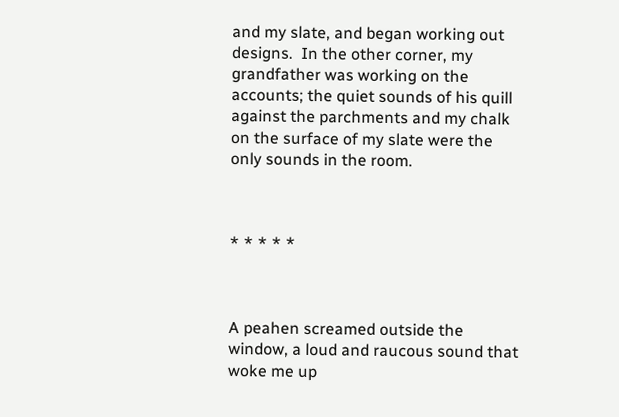and my slate, and began working out designs.  In the other corner, my grandfather was working on the accounts; the quiet sounds of his quill against the parchments and my chalk on the surface of my slate were the only sounds in the room.



* * * * *



A peahen screamed outside the window, a loud and raucous sound that woke me up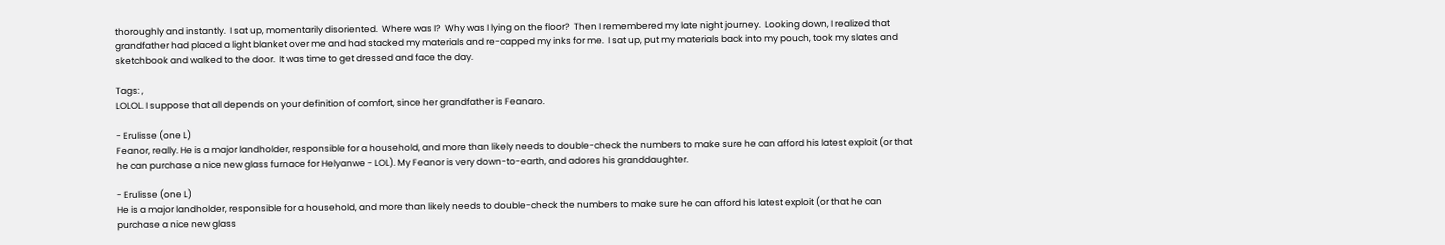thoroughly and instantly.  I sat up, momentarily disoriented.  Where was I?  Why was I lying on the floor?  Then I remembered my late night journey.  Looking down, I realized that grandfather had placed a light blanket over me and had stacked my materials and re-capped my inks for me.  I sat up, put my materials back into my pouch, took my slates and sketchbook and walked to the door.  It was time to get dressed and face the day.

Tags: ,
LOLOL. I suppose that all depends on your definition of comfort, since her grandfather is Feanaro.

- Erulisse (one L)
Feanor, really. He is a major landholder, responsible for a household, and more than likely needs to double-check the numbers to make sure he can afford his latest exploit (or that he can purchase a nice new glass furnace for Helyanwe - LOL). My Feanor is very down-to-earth, and adores his granddaughter.

- Erulisse (one L)
He is a major landholder, responsible for a household, and more than likely needs to double-check the numbers to make sure he can afford his latest exploit (or that he can purchase a nice new glass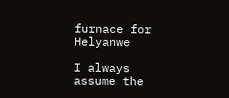furnace for Helyanwe

I always assume the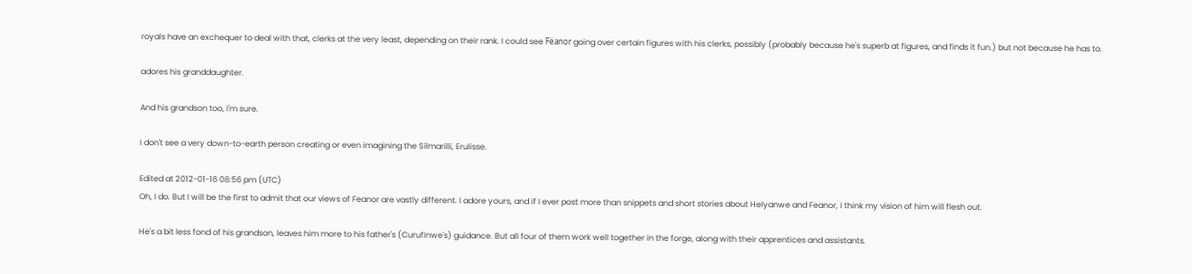royals have an exchequer to deal with that, clerks at the very least, depending on their rank. I could see Fëanor going over certain figures with his clerks, possibly (probably because he's superb at figures, and finds it fun.) but not because he has to.

adores his granddaughter.

And his grandson too, I'm sure.

I don't see a very down-to-earth person creating or even imagining the Silmarilli, Erulisse.

Edited at 2012-01-16 08:56 pm (UTC)
Oh, I do. But I will be the first to admit that our views of Feanor are vastly different. I adore yours, and if I ever post more than snippets and short stories about Helyanwe and Feanor, I think my vision of him will flesh out.

He's a bit less fond of his grandson, leaves him more to his father's (Curufinwe's) guidance. But all four of them work well together in the forge, along with their apprentices and assistants.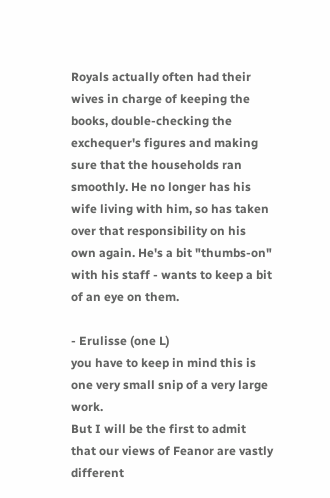Royals actually often had their wives in charge of keeping the books, double-checking the exchequer's figures and making sure that the households ran smoothly. He no longer has his wife living with him, so has taken over that responsibility on his own again. He's a bit "thumbs-on" with his staff - wants to keep a bit of an eye on them.

- Erulisse (one L)
you have to keep in mind this is one very small snip of a very large work.
But I will be the first to admit that our views of Feanor are vastly different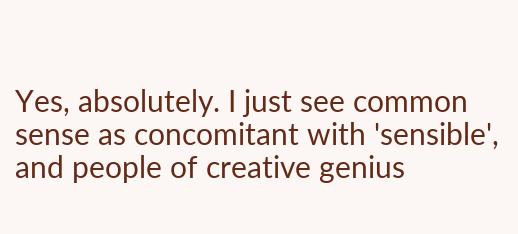Yes, absolutely. I just see common sense as concomitant with 'sensible', and people of creative genius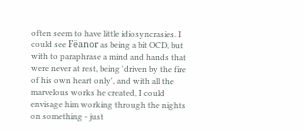often seem to have little idiosyncrasies. I could see Fëanor as being a bit OCD, but with to paraphrase a mind and hands that were never at rest, being 'driven by the fire of his own heart only', and with all the marvelous works he created, I could envisage him working through the nights on something - just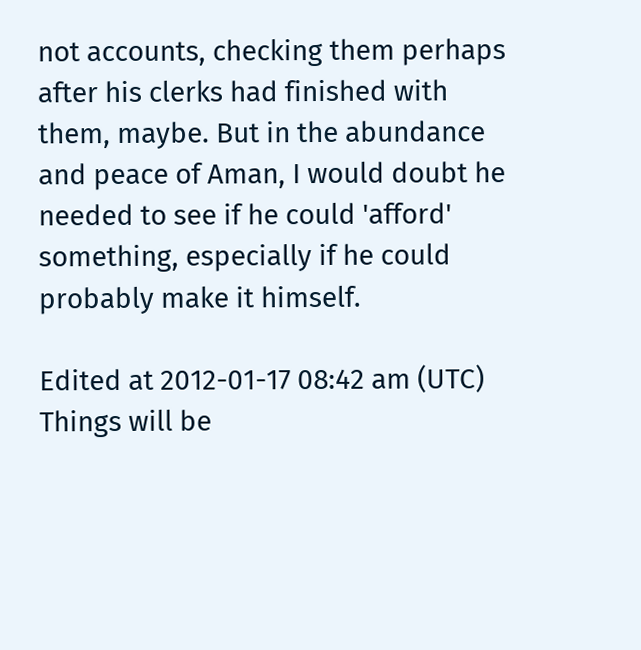not accounts, checking them perhaps after his clerks had finished with them, maybe. But in the abundance and peace of Aman, I would doubt he needed to see if he could 'afford' something, especially if he could probably make it himself.

Edited at 2012-01-17 08:42 am (UTC)
Things will be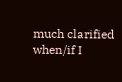much clarified when/if I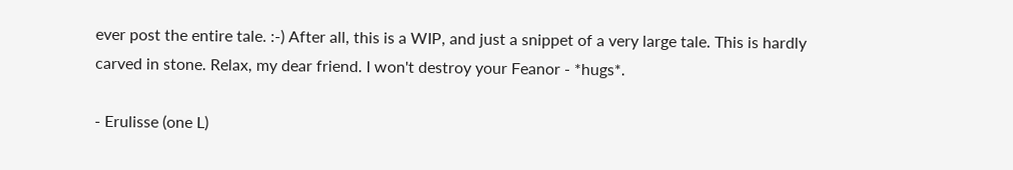ever post the entire tale. :-) After all, this is a WIP, and just a snippet of a very large tale. This is hardly carved in stone. Relax, my dear friend. I won't destroy your Feanor - *hugs*.

- Erulisse (one L)